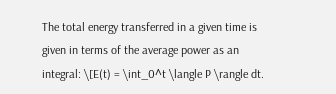The total energy transferred in a given time is given in terms of the average power as an integral: \[E(t) = \int_0^t \langle P \rangle dt.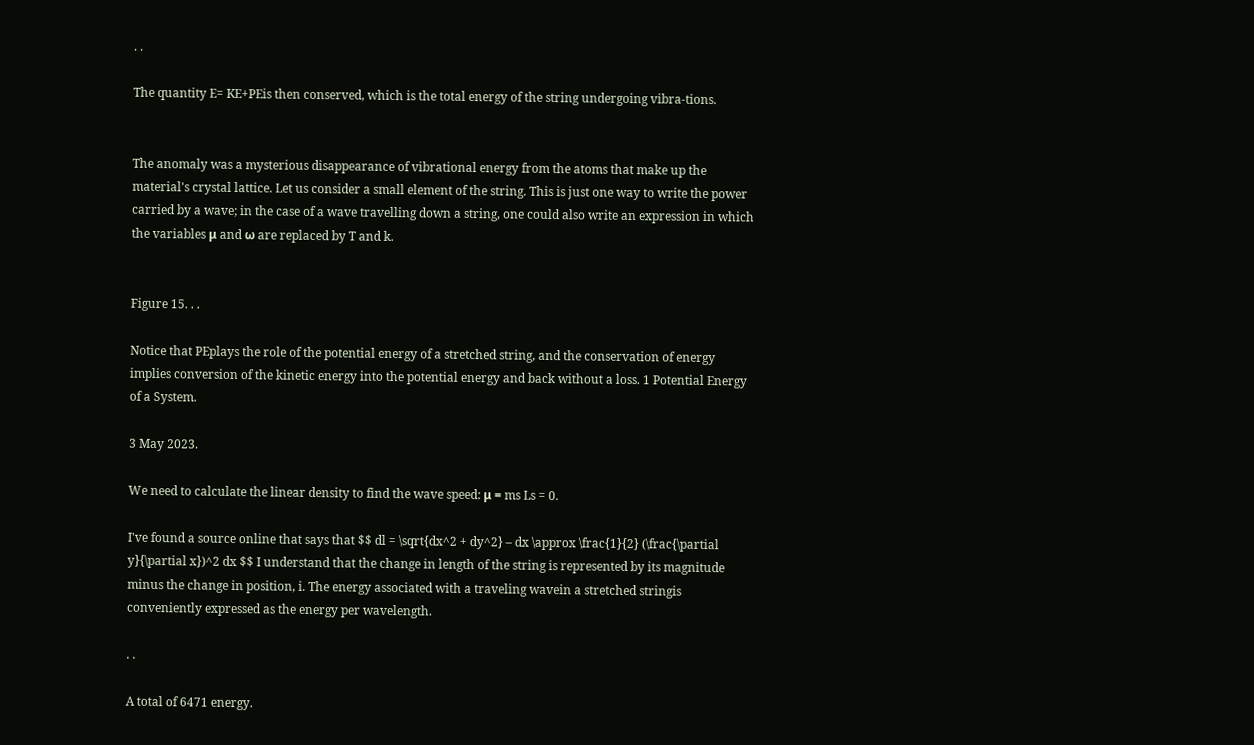. .

The quantity E= KE+PEis then conserved, which is the total energy of the string undergoing vibra-tions.


The anomaly was a mysterious disappearance of vibrational energy from the atoms that make up the material's crystal lattice. Let us consider a small element of the string. This is just one way to write the power carried by a wave; in the case of a wave travelling down a string, one could also write an expression in which the variables μ and ω are replaced by T and k.


Figure 15. . .

Notice that PEplays the role of the potential energy of a stretched string, and the conservation of energy implies conversion of the kinetic energy into the potential energy and back without a loss. 1 Potential Energy of a System.

3 May 2023.

We need to calculate the linear density to find the wave speed: μ = ms Ls = 0.

I've found a source online that says that $$ dl = \sqrt{dx^2 + dy^2} – dx \approx \frac{1}{2} (\frac{\partial y}{\partial x})^2 dx $$ I understand that the change in length of the string is represented by its magnitude minus the change in position, i. The energy associated with a traveling wavein a stretched stringis conveniently expressed as the energy per wavelength.

. .

A total of 6471 energy.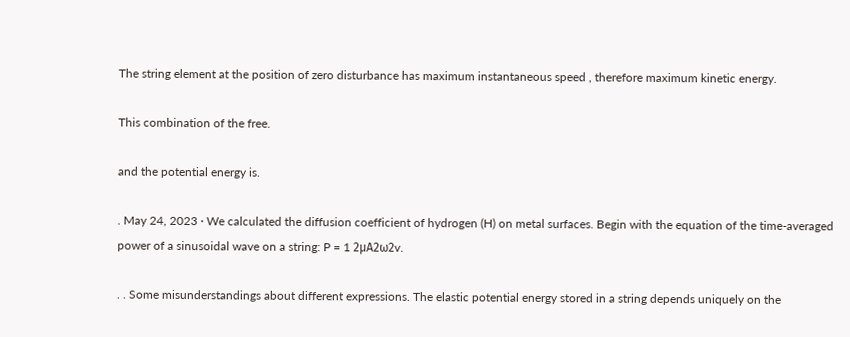The string element at the position of zero disturbance has maximum instantaneous speed , therefore maximum kinetic energy.

This combination of the free.

and the potential energy is.

. May 24, 2023 · We calculated the diffusion coefficient of hydrogen (H) on metal surfaces. Begin with the equation of the time-averaged power of a sinusoidal wave on a string: P = 1 2μA2ω2v.

. . Some misunderstandings about different expressions. The elastic potential energy stored in a string depends uniquely on the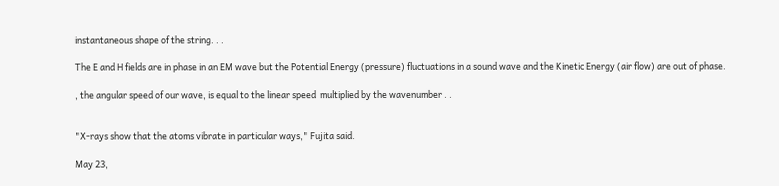instantaneous shape of the string. . .

The E and H fields are in phase in an EM wave but the Potential Energy (pressure) fluctuations in a sound wave and the Kinetic Energy (air flow) are out of phase.

, the angular speed of our wave, is equal to the linear speed  multiplied by the wavenumber . .


"X-rays show that the atoms vibrate in particular ways," Fujita said.

May 23,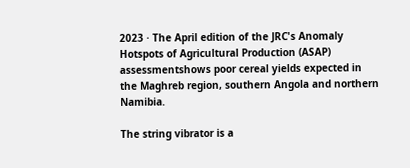2023 · The April edition of the JRC's Anomaly Hotspots of Agricultural Production (ASAP) assessmentshows poor cereal yields expected in the Maghreb region, southern Angola and northern Namibia.

The string vibrator is a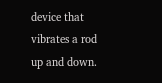device that vibrates a rod up and down.